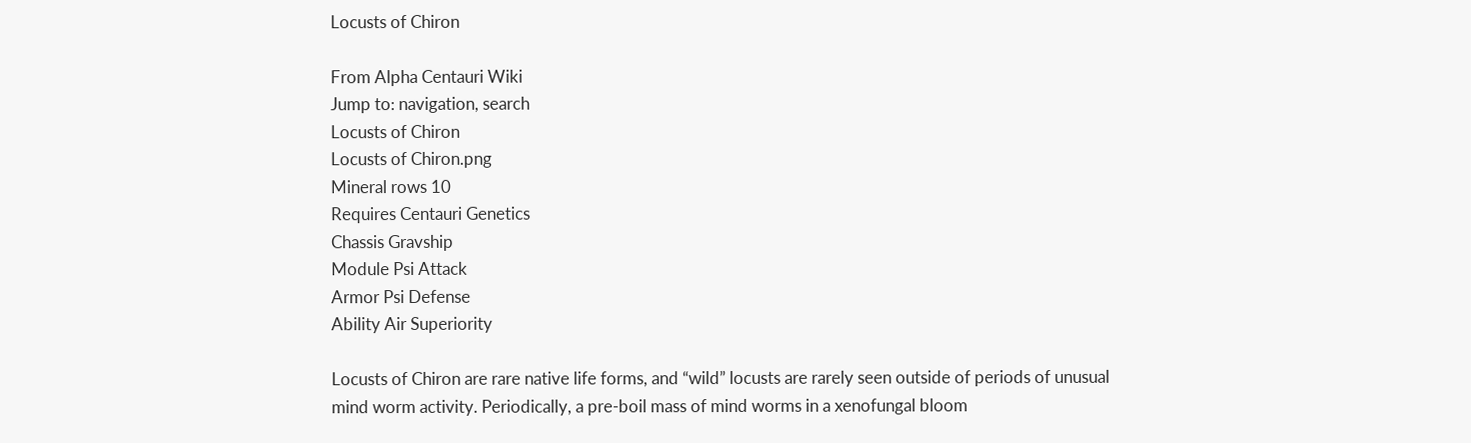Locusts of Chiron

From Alpha Centauri Wiki
Jump to: navigation, search
Locusts of Chiron
Locusts of Chiron.png
Mineral rows 10
Requires Centauri Genetics
Chassis Gravship
Module Psi Attack
Armor Psi Defense
Ability Air Superiority

Locusts of Chiron are rare native life forms, and “wild” locusts are rarely seen outside of periods of unusual mind worm activity. Periodically, a pre-boil mass of mind worms in a xenofungal bloom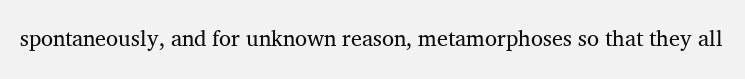spontaneously, and for unknown reason, metamorphoses so that they all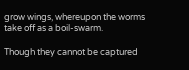grow wings, whereupon the worms take off as a boil-swarm.

Though they cannot be captured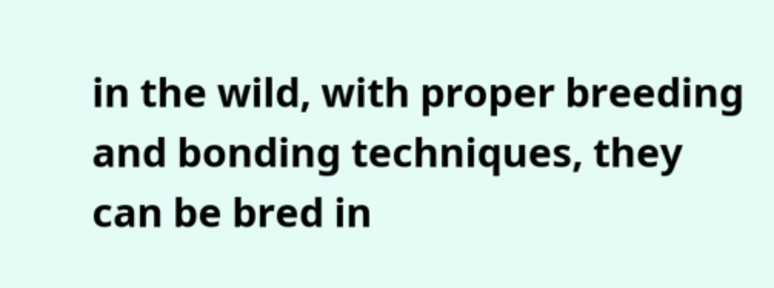in the wild, with proper breeding and bonding techniques, they can be bred in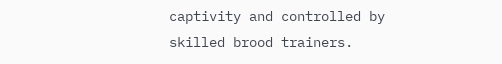captivity and controlled by skilled brood trainers.